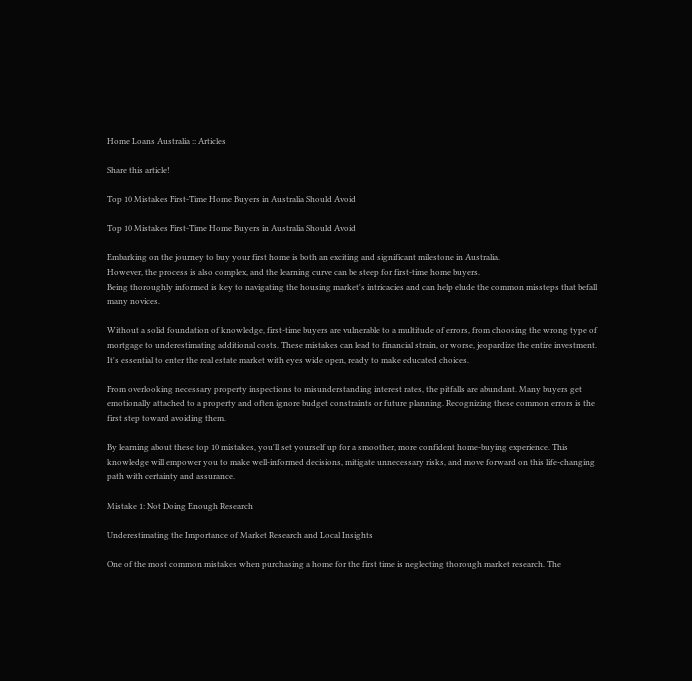Home Loans Australia :: Articles

Share this article!

Top 10 Mistakes First-Time Home Buyers in Australia Should Avoid

Top 10 Mistakes First-Time Home Buyers in Australia Should Avoid

Embarking on the journey to buy your first home is both an exciting and significant milestone in Australia.
However, the process is also complex, and the learning curve can be steep for first-time home buyers.
Being thoroughly informed is key to navigating the housing market's intricacies and can help elude the common missteps that befall many novices.

Without a solid foundation of knowledge, first-time buyers are vulnerable to a multitude of errors, from choosing the wrong type of mortgage to underestimating additional costs. These mistakes can lead to financial strain, or worse, jeopardize the entire investment. It's essential to enter the real estate market with eyes wide open, ready to make educated choices.

From overlooking necessary property inspections to misunderstanding interest rates, the pitfalls are abundant. Many buyers get emotionally attached to a property and often ignore budget constraints or future planning. Recognizing these common errors is the first step toward avoiding them.

By learning about these top 10 mistakes, you'll set yourself up for a smoother, more confident home-buying experience. This knowledge will empower you to make well-informed decisions, mitigate unnecessary risks, and move forward on this life-changing path with certainty and assurance.

Mistake 1: Not Doing Enough Research

Underestimating the Importance of Market Research and Local Insights

One of the most common mistakes when purchasing a home for the first time is neglecting thorough market research. The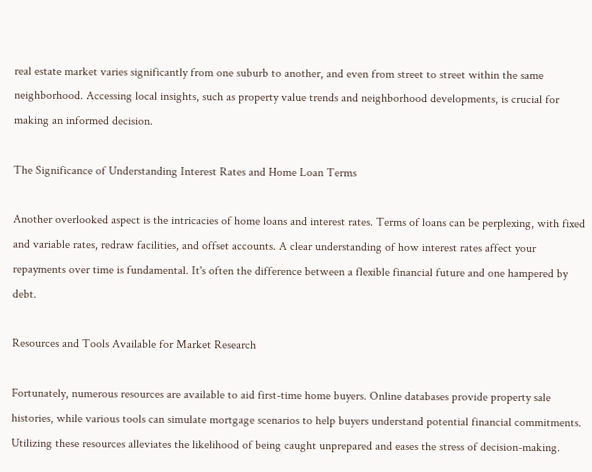real estate market varies significantly from one suburb to another, and even from street to street within the same neighborhood. Accessing local insights, such as property value trends and neighborhood developments, is crucial for making an informed decision.

The Significance of Understanding Interest Rates and Home Loan Terms

Another overlooked aspect is the intricacies of home loans and interest rates. Terms of loans can be perplexing, with fixed and variable rates, redraw facilities, and offset accounts. A clear understanding of how interest rates affect your repayments over time is fundamental. It's often the difference between a flexible financial future and one hampered by debt.

Resources and Tools Available for Market Research

Fortunately, numerous resources are available to aid first-time home buyers. Online databases provide property sale histories, while various tools can simulate mortgage scenarios to help buyers understand potential financial commitments. Utilizing these resources alleviates the likelihood of being caught unprepared and eases the stress of decision-making.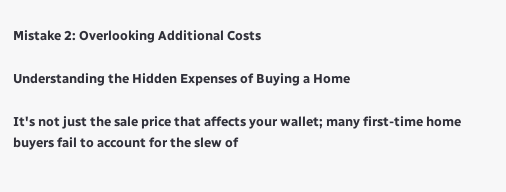Mistake 2: Overlooking Additional Costs

Understanding the Hidden Expenses of Buying a Home

It's not just the sale price that affects your wallet; many first-time home buyers fail to account for the slew of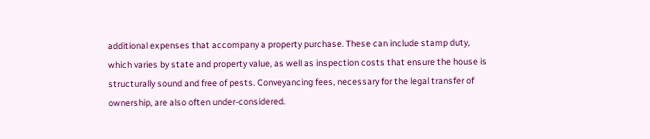additional expenses that accompany a property purchase. These can include stamp duty, which varies by state and property value, as well as inspection costs that ensure the house is structurally sound and free of pests. Conveyancing fees, necessary for the legal transfer of ownership, are also often under-considered.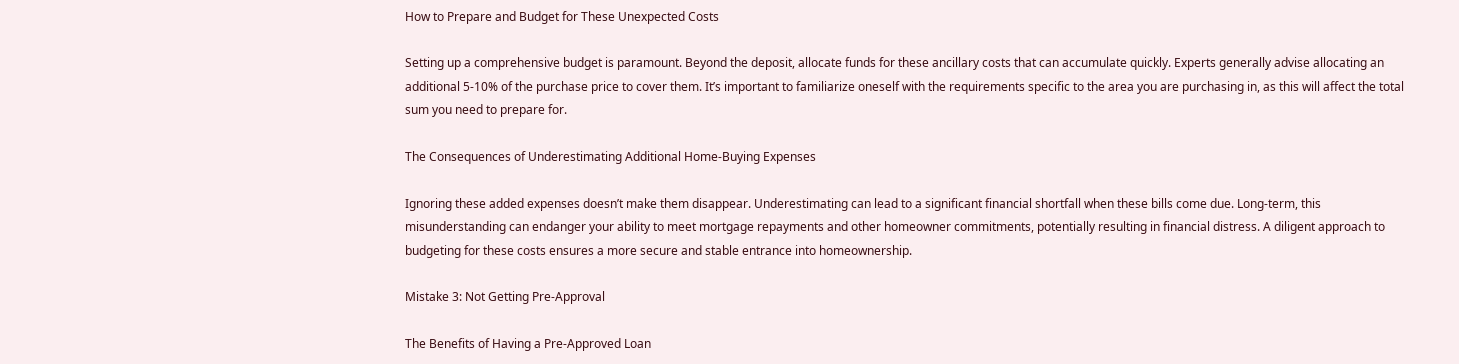How to Prepare and Budget for These Unexpected Costs

Setting up a comprehensive budget is paramount. Beyond the deposit, allocate funds for these ancillary costs that can accumulate quickly. Experts generally advise allocating an additional 5-10% of the purchase price to cover them. It’s important to familiarize oneself with the requirements specific to the area you are purchasing in, as this will affect the total sum you need to prepare for.

The Consequences of Underestimating Additional Home-Buying Expenses

Ignoring these added expenses doesn’t make them disappear. Underestimating can lead to a significant financial shortfall when these bills come due. Long-term, this misunderstanding can endanger your ability to meet mortgage repayments and other homeowner commitments, potentially resulting in financial distress. A diligent approach to budgeting for these costs ensures a more secure and stable entrance into homeownership.

Mistake 3: Not Getting Pre-Approval

The Benefits of Having a Pre-Approved Loan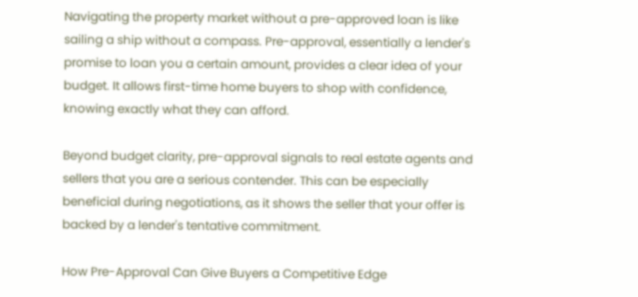Navigating the property market without a pre-approved loan is like sailing a ship without a compass. Pre-approval, essentially a lender's promise to loan you a certain amount, provides a clear idea of your budget. It allows first-time home buyers to shop with confidence, knowing exactly what they can afford.

Beyond budget clarity, pre-approval signals to real estate agents and sellers that you are a serious contender. This can be especially beneficial during negotiations, as it shows the seller that your offer is backed by a lender's tentative commitment.

How Pre-Approval Can Give Buyers a Competitive Edge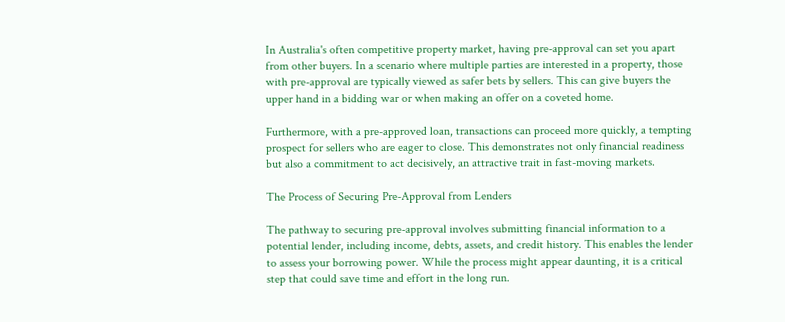In Australia's often competitive property market, having pre-approval can set you apart from other buyers. In a scenario where multiple parties are interested in a property, those with pre-approval are typically viewed as safer bets by sellers. This can give buyers the upper hand in a bidding war or when making an offer on a coveted home.

Furthermore, with a pre-approved loan, transactions can proceed more quickly, a tempting prospect for sellers who are eager to close. This demonstrates not only financial readiness but also a commitment to act decisively, an attractive trait in fast-moving markets.

The Process of Securing Pre-Approval from Lenders

The pathway to securing pre-approval involves submitting financial information to a potential lender, including income, debts, assets, and credit history. This enables the lender to assess your borrowing power. While the process might appear daunting, it is a critical step that could save time and effort in the long run.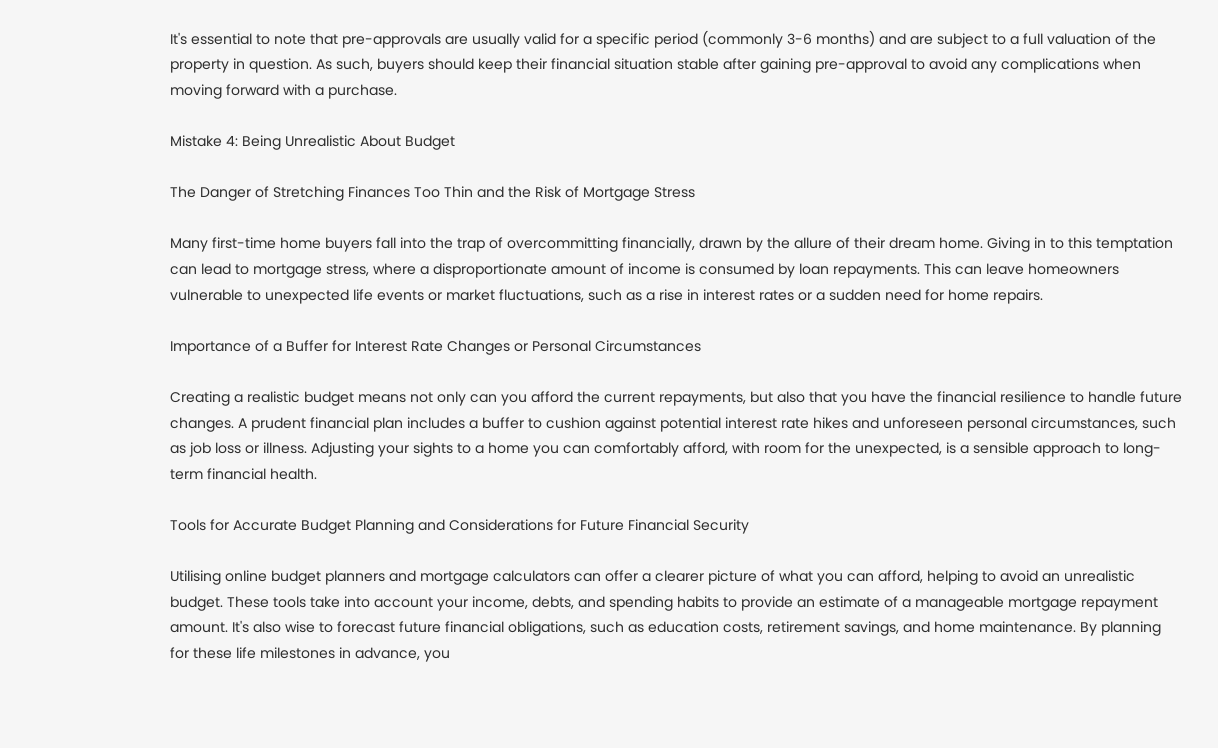It's essential to note that pre-approvals are usually valid for a specific period (commonly 3-6 months) and are subject to a full valuation of the property in question. As such, buyers should keep their financial situation stable after gaining pre-approval to avoid any complications when moving forward with a purchase.

Mistake 4: Being Unrealistic About Budget

The Danger of Stretching Finances Too Thin and the Risk of Mortgage Stress

Many first-time home buyers fall into the trap of overcommitting financially, drawn by the allure of their dream home. Giving in to this temptation can lead to mortgage stress, where a disproportionate amount of income is consumed by loan repayments. This can leave homeowners vulnerable to unexpected life events or market fluctuations, such as a rise in interest rates or a sudden need for home repairs.

Importance of a Buffer for Interest Rate Changes or Personal Circumstances

Creating a realistic budget means not only can you afford the current repayments, but also that you have the financial resilience to handle future changes. A prudent financial plan includes a buffer to cushion against potential interest rate hikes and unforeseen personal circumstances, such as job loss or illness. Adjusting your sights to a home you can comfortably afford, with room for the unexpected, is a sensible approach to long-term financial health.

Tools for Accurate Budget Planning and Considerations for Future Financial Security

Utilising online budget planners and mortgage calculators can offer a clearer picture of what you can afford, helping to avoid an unrealistic budget. These tools take into account your income, debts, and spending habits to provide an estimate of a manageable mortgage repayment amount. It's also wise to forecast future financial obligations, such as education costs, retirement savings, and home maintenance. By planning for these life milestones in advance, you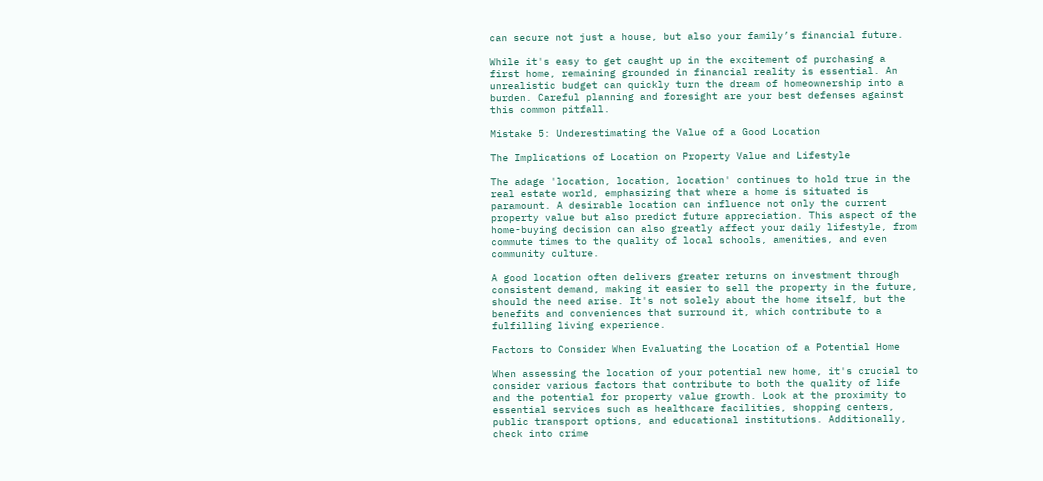can secure not just a house, but also your family’s financial future.

While it's easy to get caught up in the excitement of purchasing a first home, remaining grounded in financial reality is essential. An unrealistic budget can quickly turn the dream of homeownership into a burden. Careful planning and foresight are your best defenses against this common pitfall.

Mistake 5: Underestimating the Value of a Good Location

The Implications of Location on Property Value and Lifestyle

The adage 'location, location, location' continues to hold true in the real estate world, emphasizing that where a home is situated is paramount. A desirable location can influence not only the current property value but also predict future appreciation. This aspect of the home-buying decision can also greatly affect your daily lifestyle, from commute times to the quality of local schools, amenities, and even community culture.

A good location often delivers greater returns on investment through consistent demand, making it easier to sell the property in the future, should the need arise. It's not solely about the home itself, but the benefits and conveniences that surround it, which contribute to a fulfilling living experience.

Factors to Consider When Evaluating the Location of a Potential Home

When assessing the location of your potential new home, it's crucial to consider various factors that contribute to both the quality of life and the potential for property value growth. Look at the proximity to essential services such as healthcare facilities, shopping centers, public transport options, and educational institutions. Additionally, check into crime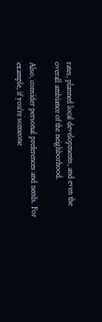rates, planned local developments, and even the overall ambiance of the neighborhood.

Also, consider personal preferences and needs. For example, if you're someone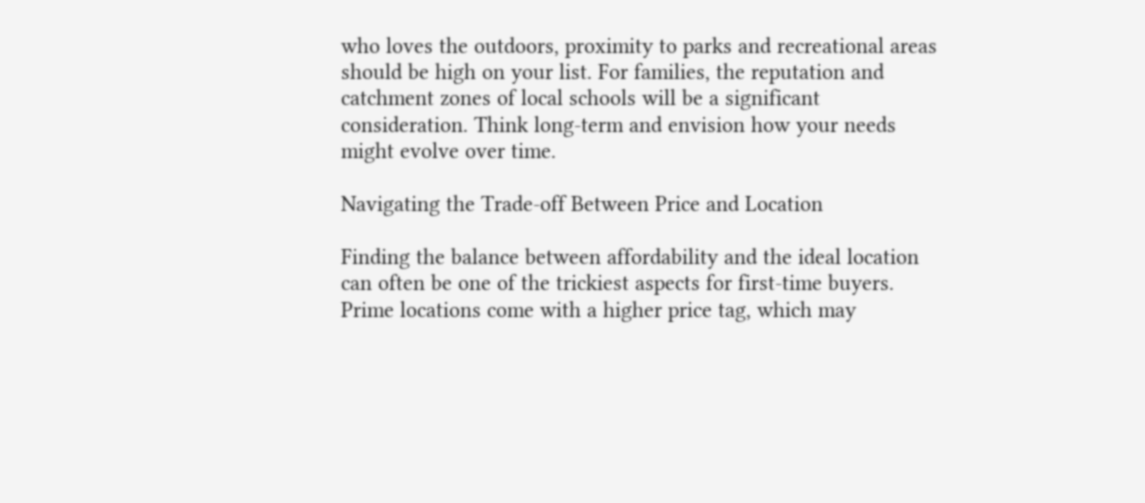who loves the outdoors, proximity to parks and recreational areas should be high on your list. For families, the reputation and catchment zones of local schools will be a significant consideration. Think long-term and envision how your needs might evolve over time.

Navigating the Trade-off Between Price and Location

Finding the balance between affordability and the ideal location can often be one of the trickiest aspects for first-time buyers. Prime locations come with a higher price tag, which may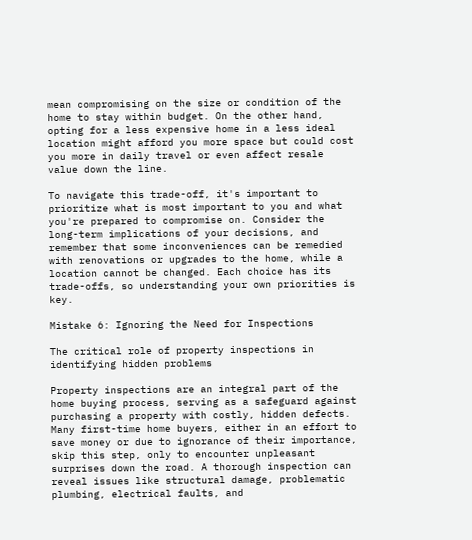mean compromising on the size or condition of the home to stay within budget. On the other hand, opting for a less expensive home in a less ideal location might afford you more space but could cost you more in daily travel or even affect resale value down the line.

To navigate this trade-off, it's important to prioritize what is most important to you and what you're prepared to compromise on. Consider the long-term implications of your decisions, and remember that some inconveniences can be remedied with renovations or upgrades to the home, while a location cannot be changed. Each choice has its trade-offs, so understanding your own priorities is key.

Mistake 6: Ignoring the Need for Inspections

The critical role of property inspections in identifying hidden problems

Property inspections are an integral part of the home buying process, serving as a safeguard against purchasing a property with costly, hidden defects. Many first-time home buyers, either in an effort to save money or due to ignorance of their importance, skip this step, only to encounter unpleasant surprises down the road. A thorough inspection can reveal issues like structural damage, problematic plumbing, electrical faults, and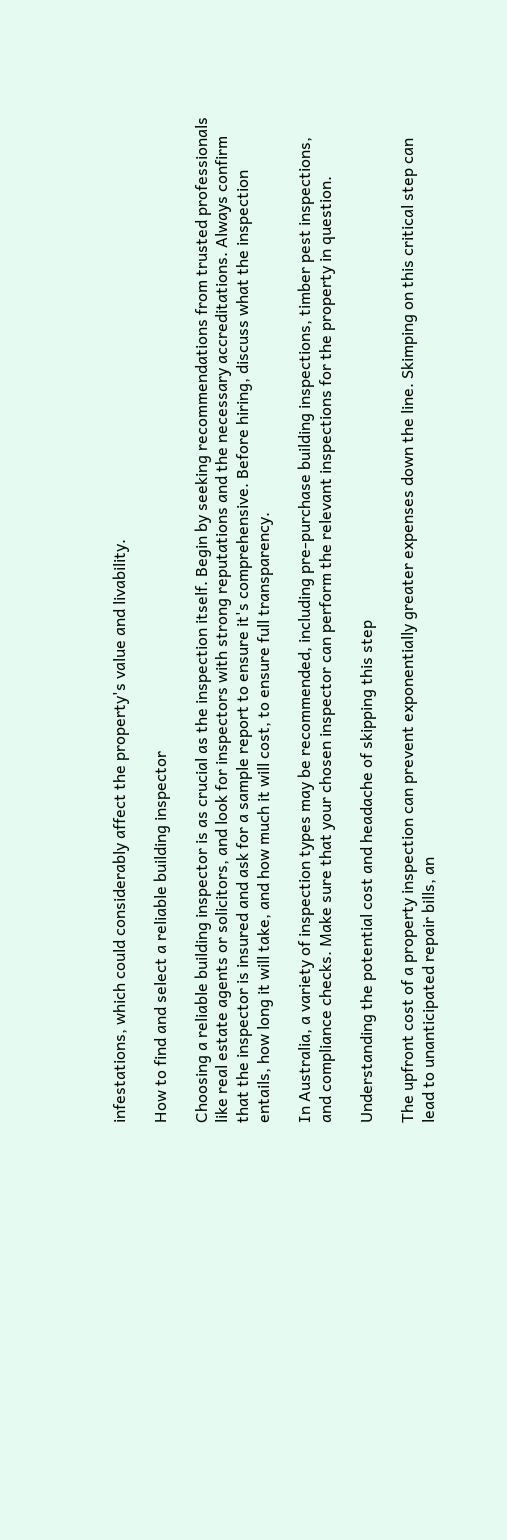infestations, which could considerably affect the property's value and livability.

How to find and select a reliable building inspector

Choosing a reliable building inspector is as crucial as the inspection itself. Begin by seeking recommendations from trusted professionals like real estate agents or solicitors, and look for inspectors with strong reputations and the necessary accreditations. Always confirm that the inspector is insured and ask for a sample report to ensure it's comprehensive. Before hiring, discuss what the inspection entails, how long it will take, and how much it will cost, to ensure full transparency.

In Australia, a variety of inspection types may be recommended, including pre-purchase building inspections, timber pest inspections, and compliance checks. Make sure that your chosen inspector can perform the relevant inspections for the property in question.

Understanding the potential cost and headache of skipping this step

The upfront cost of a property inspection can prevent exponentially greater expenses down the line. Skimping on this critical step can lead to unanticipated repair bills, an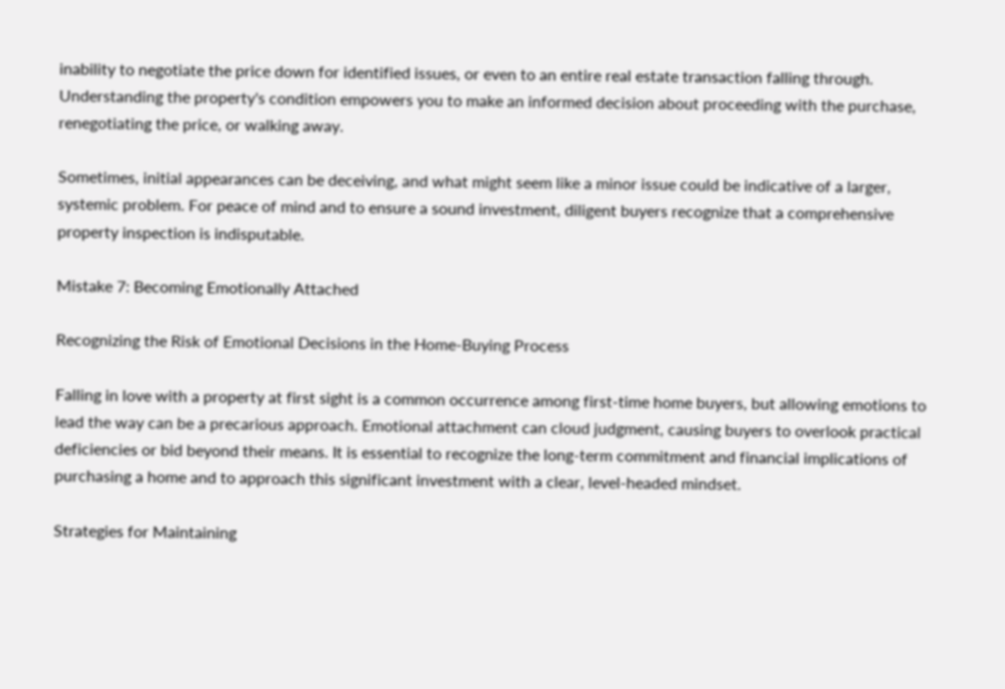inability to negotiate the price down for identified issues, or even to an entire real estate transaction falling through. Understanding the property's condition empowers you to make an informed decision about proceeding with the purchase, renegotiating the price, or walking away.

Sometimes, initial appearances can be deceiving, and what might seem like a minor issue could be indicative of a larger, systemic problem. For peace of mind and to ensure a sound investment, diligent buyers recognize that a comprehensive property inspection is indisputable.

Mistake 7: Becoming Emotionally Attached

Recognizing the Risk of Emotional Decisions in the Home-Buying Process

Falling in love with a property at first sight is a common occurrence among first-time home buyers, but allowing emotions to lead the way can be a precarious approach. Emotional attachment can cloud judgment, causing buyers to overlook practical deficiencies or bid beyond their means. It is essential to recognize the long-term commitment and financial implications of purchasing a home and to approach this significant investment with a clear, level-headed mindset.

Strategies for Maintaining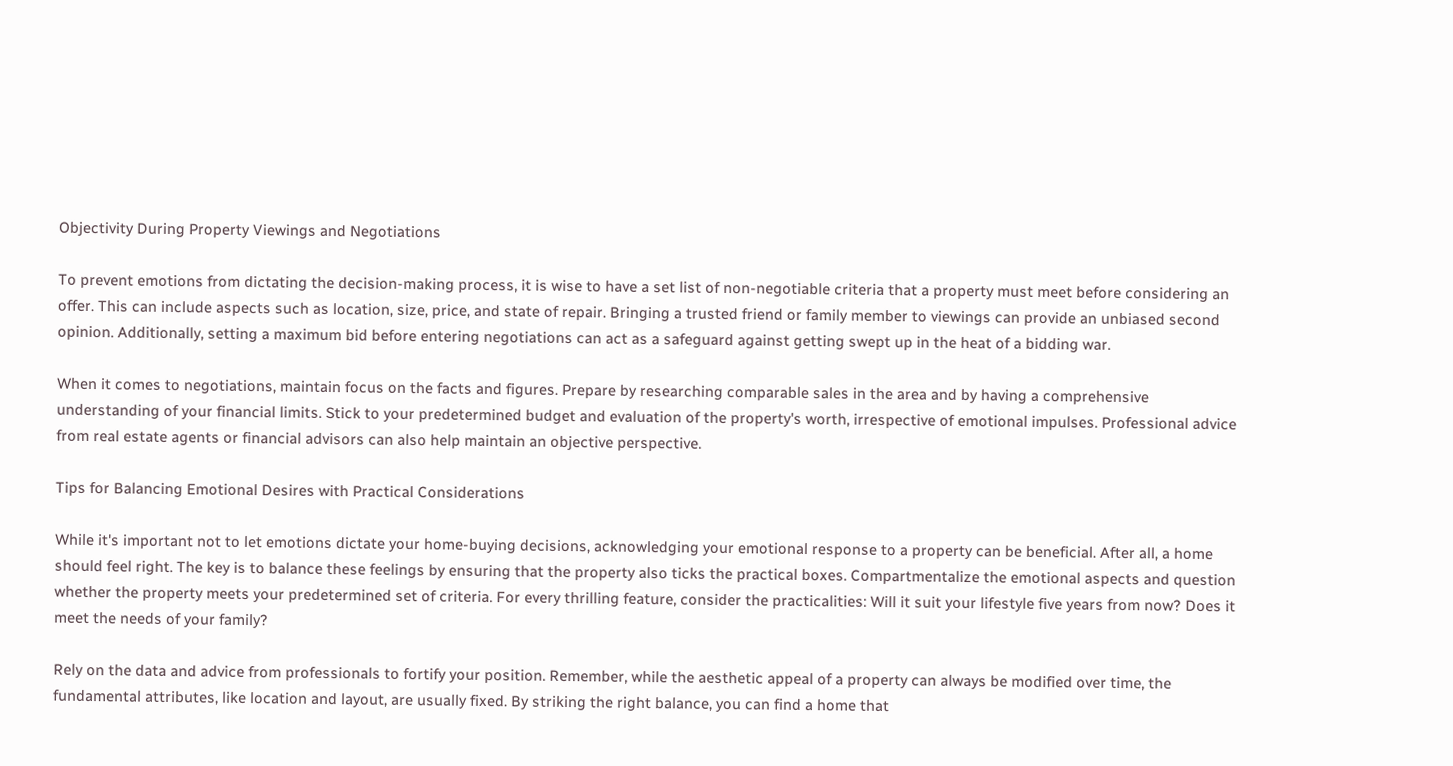Objectivity During Property Viewings and Negotiations

To prevent emotions from dictating the decision-making process, it is wise to have a set list of non-negotiable criteria that a property must meet before considering an offer. This can include aspects such as location, size, price, and state of repair. Bringing a trusted friend or family member to viewings can provide an unbiased second opinion. Additionally, setting a maximum bid before entering negotiations can act as a safeguard against getting swept up in the heat of a bidding war.

When it comes to negotiations, maintain focus on the facts and figures. Prepare by researching comparable sales in the area and by having a comprehensive understanding of your financial limits. Stick to your predetermined budget and evaluation of the property's worth, irrespective of emotional impulses. Professional advice from real estate agents or financial advisors can also help maintain an objective perspective.

Tips for Balancing Emotional Desires with Practical Considerations

While it's important not to let emotions dictate your home-buying decisions, acknowledging your emotional response to a property can be beneficial. After all, a home should feel right. The key is to balance these feelings by ensuring that the property also ticks the practical boxes. Compartmentalize the emotional aspects and question whether the property meets your predetermined set of criteria. For every thrilling feature, consider the practicalities: Will it suit your lifestyle five years from now? Does it meet the needs of your family?

Rely on the data and advice from professionals to fortify your position. Remember, while the aesthetic appeal of a property can always be modified over time, the fundamental attributes, like location and layout, are usually fixed. By striking the right balance, you can find a home that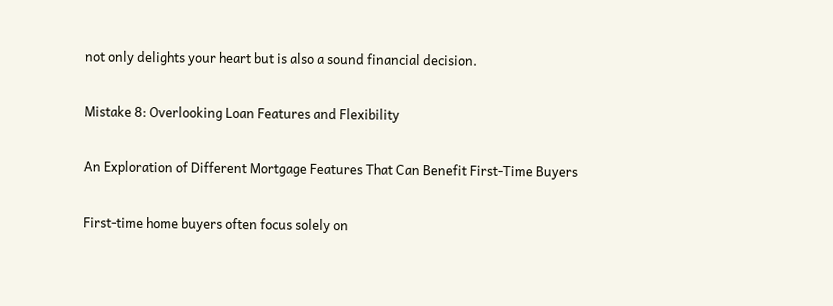not only delights your heart but is also a sound financial decision.

Mistake 8: Overlooking Loan Features and Flexibility

An Exploration of Different Mortgage Features That Can Benefit First-Time Buyers

First-time home buyers often focus solely on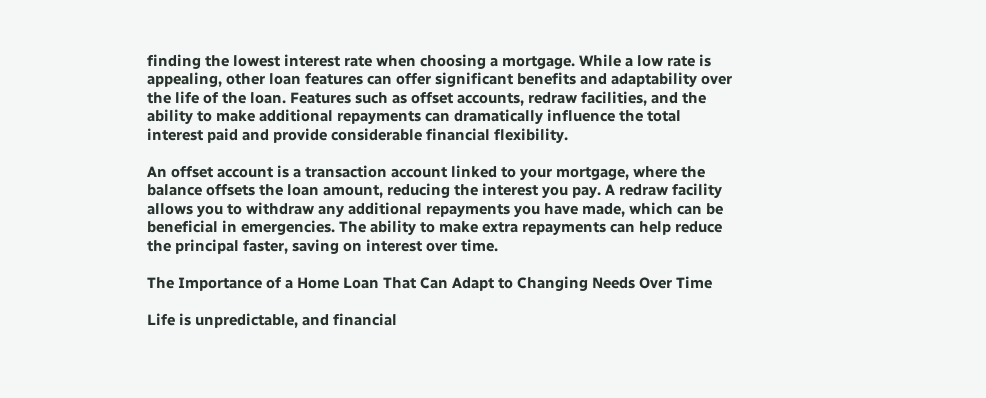finding the lowest interest rate when choosing a mortgage. While a low rate is appealing, other loan features can offer significant benefits and adaptability over the life of the loan. Features such as offset accounts, redraw facilities, and the ability to make additional repayments can dramatically influence the total interest paid and provide considerable financial flexibility.

An offset account is a transaction account linked to your mortgage, where the balance offsets the loan amount, reducing the interest you pay. A redraw facility allows you to withdraw any additional repayments you have made, which can be beneficial in emergencies. The ability to make extra repayments can help reduce the principal faster, saving on interest over time.

The Importance of a Home Loan That Can Adapt to Changing Needs Over Time

Life is unpredictable, and financial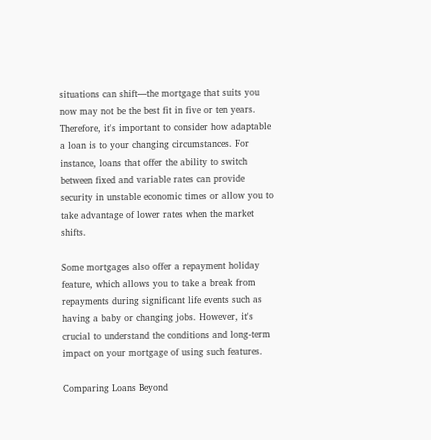situations can shift—the mortgage that suits you now may not be the best fit in five or ten years. Therefore, it's important to consider how adaptable a loan is to your changing circumstances. For instance, loans that offer the ability to switch between fixed and variable rates can provide security in unstable economic times or allow you to take advantage of lower rates when the market shifts.

Some mortgages also offer a repayment holiday feature, which allows you to take a break from repayments during significant life events such as having a baby or changing jobs. However, it's crucial to understand the conditions and long-term impact on your mortgage of using such features.

Comparing Loans Beyond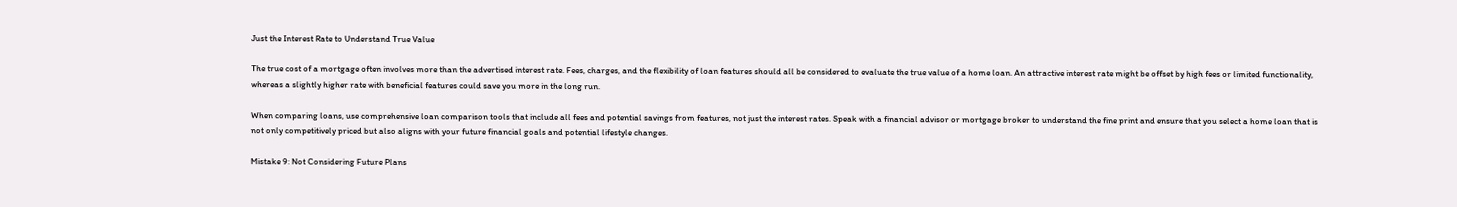Just the Interest Rate to Understand True Value

The true cost of a mortgage often involves more than the advertised interest rate. Fees, charges, and the flexibility of loan features should all be considered to evaluate the true value of a home loan. An attractive interest rate might be offset by high fees or limited functionality, whereas a slightly higher rate with beneficial features could save you more in the long run.

When comparing loans, use comprehensive loan comparison tools that include all fees and potential savings from features, not just the interest rates. Speak with a financial advisor or mortgage broker to understand the fine print and ensure that you select a home loan that is not only competitively priced but also aligns with your future financial goals and potential lifestyle changes.

Mistake 9: Not Considering Future Plans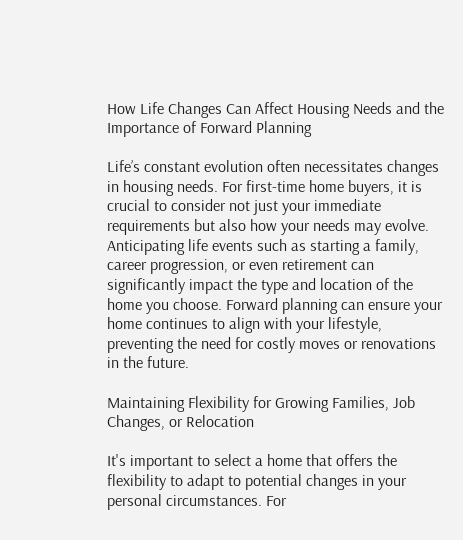How Life Changes Can Affect Housing Needs and the Importance of Forward Planning

Life’s constant evolution often necessitates changes in housing needs. For first-time home buyers, it is crucial to consider not just your immediate requirements but also how your needs may evolve. Anticipating life events such as starting a family, career progression, or even retirement can significantly impact the type and location of the home you choose. Forward planning can ensure your home continues to align with your lifestyle, preventing the need for costly moves or renovations in the future.

Maintaining Flexibility for Growing Families, Job Changes, or Relocation

It's important to select a home that offers the flexibility to adapt to potential changes in your personal circumstances. For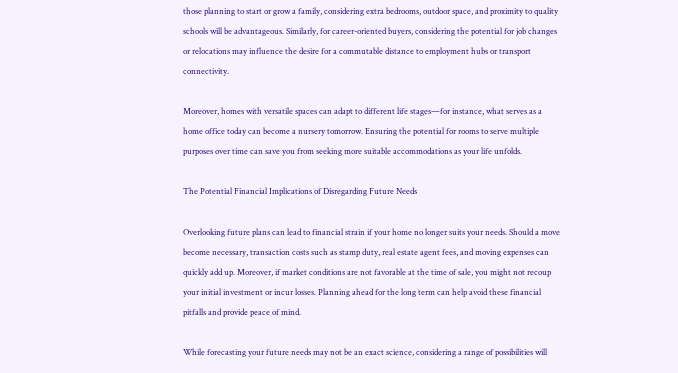those planning to start or grow a family, considering extra bedrooms, outdoor space, and proximity to quality schools will be advantageous. Similarly, for career-oriented buyers, considering the potential for job changes or relocations may influence the desire for a commutable distance to employment hubs or transport connectivity.

Moreover, homes with versatile spaces can adapt to different life stages—for instance, what serves as a home office today can become a nursery tomorrow. Ensuring the potential for rooms to serve multiple purposes over time can save you from seeking more suitable accommodations as your life unfolds.

The Potential Financial Implications of Disregarding Future Needs

Overlooking future plans can lead to financial strain if your home no longer suits your needs. Should a move become necessary, transaction costs such as stamp duty, real estate agent fees, and moving expenses can quickly add up. Moreover, if market conditions are not favorable at the time of sale, you might not recoup your initial investment or incur losses. Planning ahead for the long term can help avoid these financial pitfalls and provide peace of mind.

While forecasting your future needs may not be an exact science, considering a range of possibilities will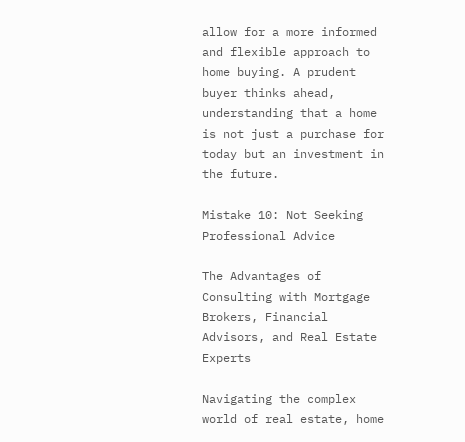allow for a more informed and flexible approach to home buying. A prudent buyer thinks ahead, understanding that a home is not just a purchase for today but an investment in the future.

Mistake 10: Not Seeking Professional Advice

The Advantages of Consulting with Mortgage Brokers, Financial Advisors, and Real Estate Experts

Navigating the complex world of real estate, home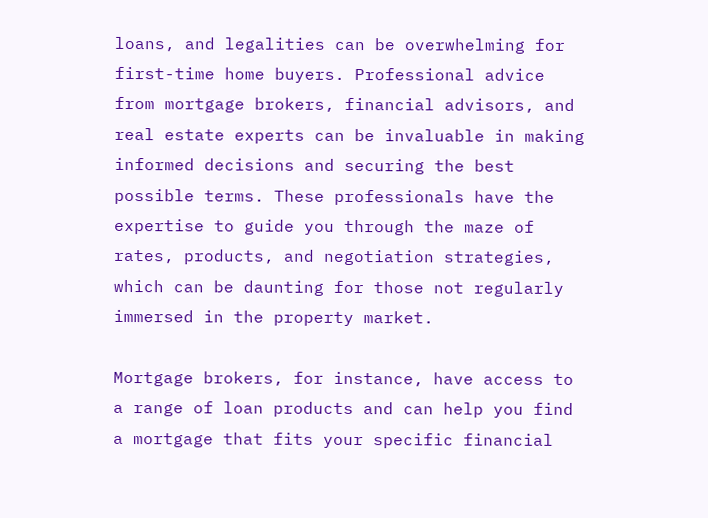loans, and legalities can be overwhelming for first-time home buyers. Professional advice from mortgage brokers, financial advisors, and real estate experts can be invaluable in making informed decisions and securing the best possible terms. These professionals have the expertise to guide you through the maze of rates, products, and negotiation strategies, which can be daunting for those not regularly immersed in the property market.

Mortgage brokers, for instance, have access to a range of loan products and can help you find a mortgage that fits your specific financial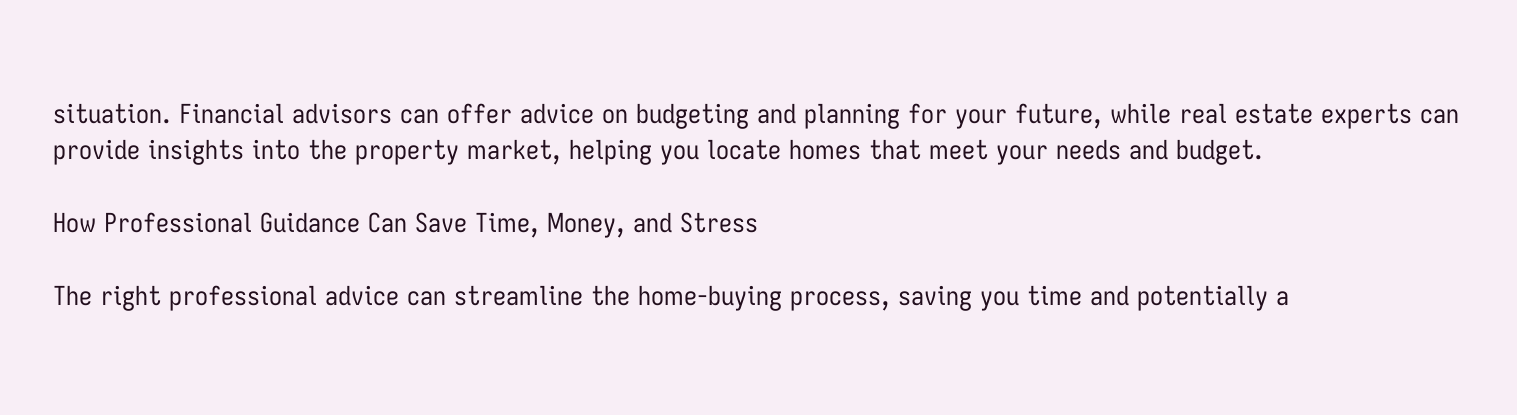situation. Financial advisors can offer advice on budgeting and planning for your future, while real estate experts can provide insights into the property market, helping you locate homes that meet your needs and budget.

How Professional Guidance Can Save Time, Money, and Stress

The right professional advice can streamline the home-buying process, saving you time and potentially a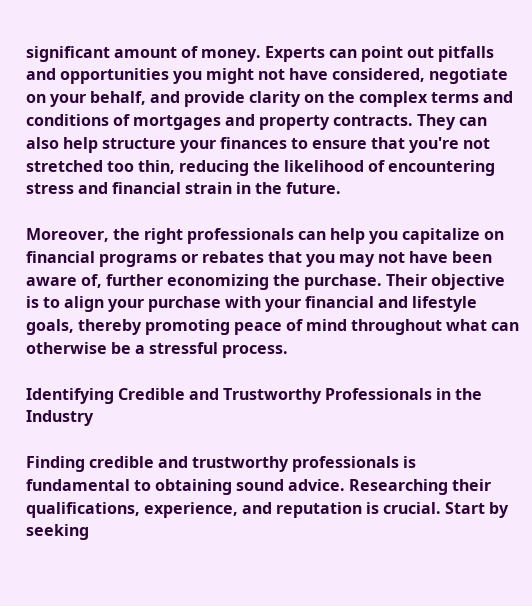significant amount of money. Experts can point out pitfalls and opportunities you might not have considered, negotiate on your behalf, and provide clarity on the complex terms and conditions of mortgages and property contracts. They can also help structure your finances to ensure that you're not stretched too thin, reducing the likelihood of encountering stress and financial strain in the future.

Moreover, the right professionals can help you capitalize on financial programs or rebates that you may not have been aware of, further economizing the purchase. Their objective is to align your purchase with your financial and lifestyle goals, thereby promoting peace of mind throughout what can otherwise be a stressful process.

Identifying Credible and Trustworthy Professionals in the Industry

Finding credible and trustworthy professionals is fundamental to obtaining sound advice. Researching their qualifications, experience, and reputation is crucial. Start by seeking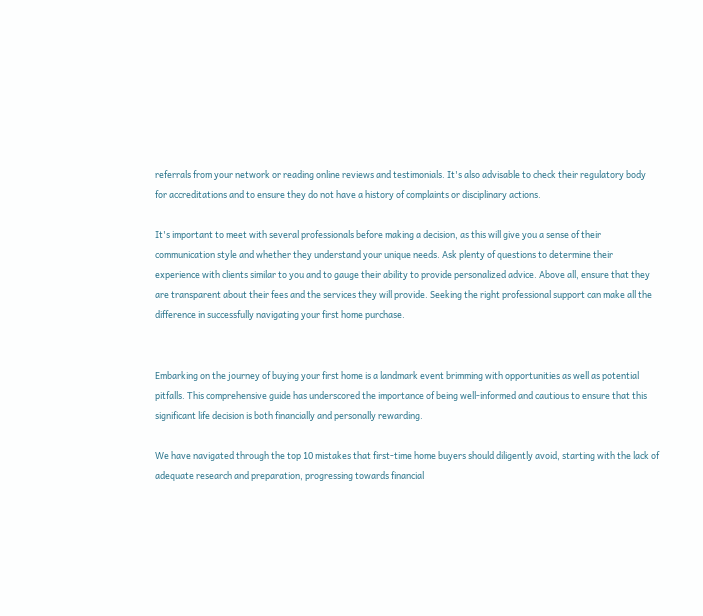referrals from your network or reading online reviews and testimonials. It's also advisable to check their regulatory body for accreditations and to ensure they do not have a history of complaints or disciplinary actions.

It's important to meet with several professionals before making a decision, as this will give you a sense of their communication style and whether they understand your unique needs. Ask plenty of questions to determine their experience with clients similar to you and to gauge their ability to provide personalized advice. Above all, ensure that they are transparent about their fees and the services they will provide. Seeking the right professional support can make all the difference in successfully navigating your first home purchase.


Embarking on the journey of buying your first home is a landmark event brimming with opportunities as well as potential pitfalls. This comprehensive guide has underscored the importance of being well-informed and cautious to ensure that this significant life decision is both financially and personally rewarding.

We have navigated through the top 10 mistakes that first-time home buyers should diligently avoid, starting with the lack of adequate research and preparation, progressing towards financial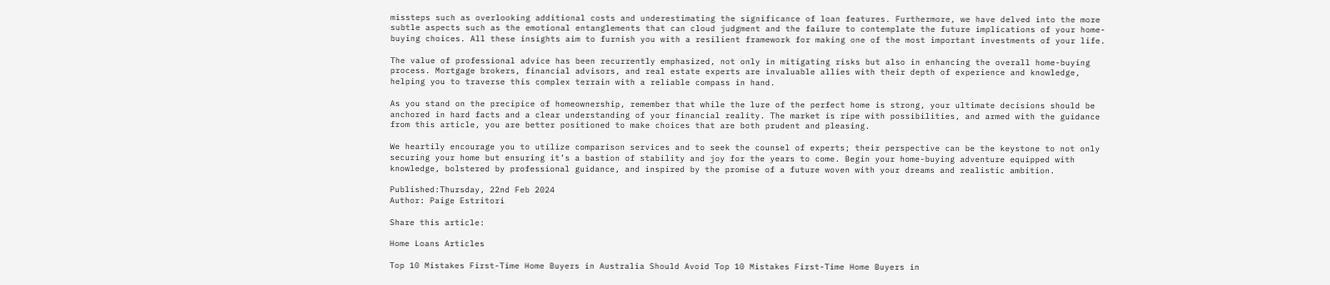missteps such as overlooking additional costs and underestimating the significance of loan features. Furthermore, we have delved into the more subtle aspects such as the emotional entanglements that can cloud judgment and the failure to contemplate the future implications of your home-buying choices. All these insights aim to furnish you with a resilient framework for making one of the most important investments of your life.

The value of professional advice has been recurrently emphasized, not only in mitigating risks but also in enhancing the overall home-buying process. Mortgage brokers, financial advisors, and real estate experts are invaluable allies with their depth of experience and knowledge, helping you to traverse this complex terrain with a reliable compass in hand.

As you stand on the precipice of homeownership, remember that while the lure of the perfect home is strong, your ultimate decisions should be anchored in hard facts and a clear understanding of your financial reality. The market is ripe with possibilities, and armed with the guidance from this article, you are better positioned to make choices that are both prudent and pleasing.

We heartily encourage you to utilize comparison services and to seek the counsel of experts; their perspective can be the keystone to not only securing your home but ensuring it’s a bastion of stability and joy for the years to come. Begin your home-buying adventure equipped with knowledge, bolstered by professional guidance, and inspired by the promise of a future woven with your dreams and realistic ambition.

Published:Thursday, 22nd Feb 2024
Author: Paige Estritori

Share this article:

Home Loans Articles

Top 10 Mistakes First-Time Home Buyers in Australia Should Avoid Top 10 Mistakes First-Time Home Buyers in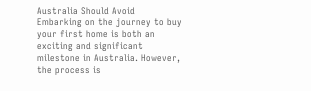Australia Should Avoid
Embarking on the journey to buy your first home is both an exciting and significant milestone in Australia. However, the process is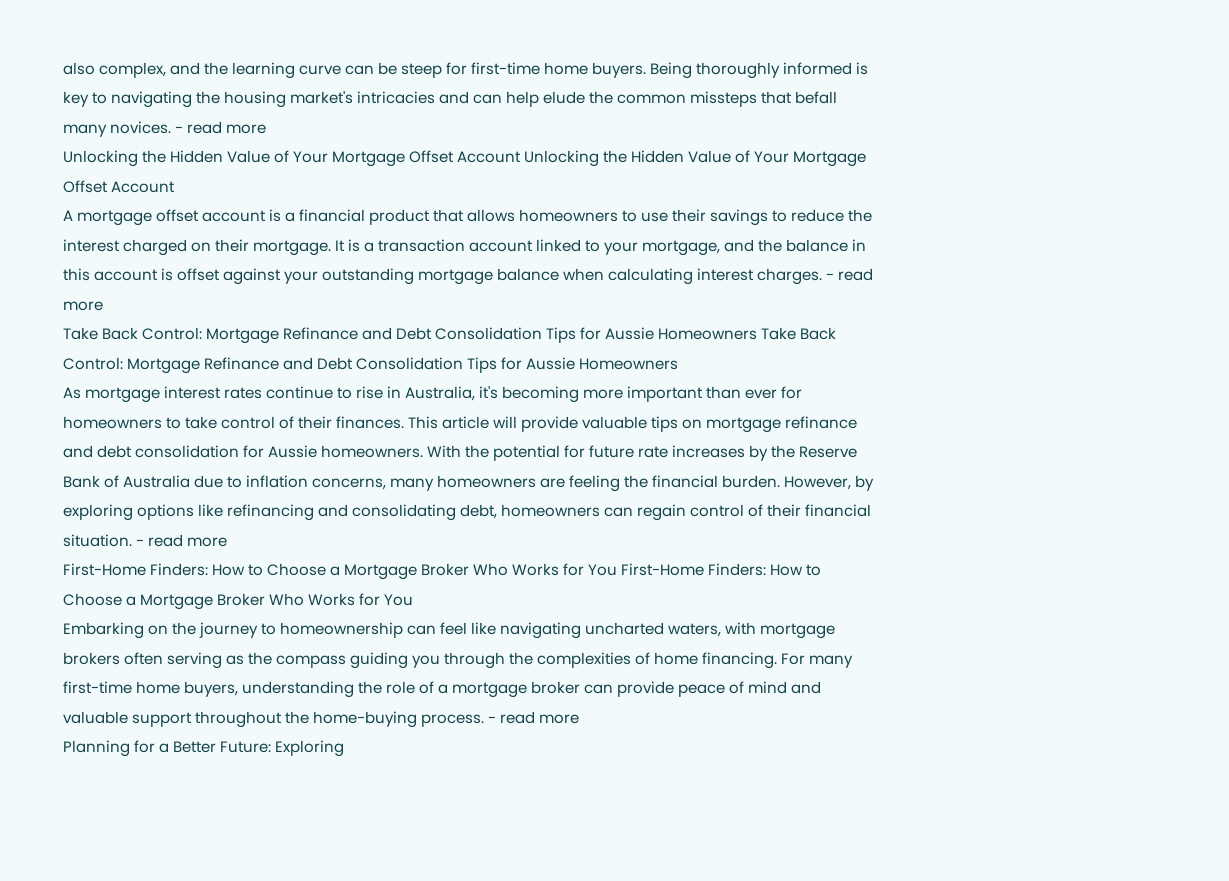also complex, and the learning curve can be steep for first-time home buyers. Being thoroughly informed is key to navigating the housing market's intricacies and can help elude the common missteps that befall many novices. - read more
Unlocking the Hidden Value of Your Mortgage Offset Account Unlocking the Hidden Value of Your Mortgage Offset Account
A mortgage offset account is a financial product that allows homeowners to use their savings to reduce the interest charged on their mortgage. It is a transaction account linked to your mortgage, and the balance in this account is offset against your outstanding mortgage balance when calculating interest charges. - read more
Take Back Control: Mortgage Refinance and Debt Consolidation Tips for Aussie Homeowners Take Back Control: Mortgage Refinance and Debt Consolidation Tips for Aussie Homeowners
As mortgage interest rates continue to rise in Australia, it's becoming more important than ever for homeowners to take control of their finances. This article will provide valuable tips on mortgage refinance and debt consolidation for Aussie homeowners. With the potential for future rate increases by the Reserve Bank of Australia due to inflation concerns, many homeowners are feeling the financial burden. However, by exploring options like refinancing and consolidating debt, homeowners can regain control of their financial situation. - read more
First-Home Finders: How to Choose a Mortgage Broker Who Works for You First-Home Finders: How to Choose a Mortgage Broker Who Works for You
Embarking on the journey to homeownership can feel like navigating uncharted waters, with mortgage brokers often serving as the compass guiding you through the complexities of home financing. For many first-time home buyers, understanding the role of a mortgage broker can provide peace of mind and valuable support throughout the home-buying process. - read more
Planning for a Better Future: Exploring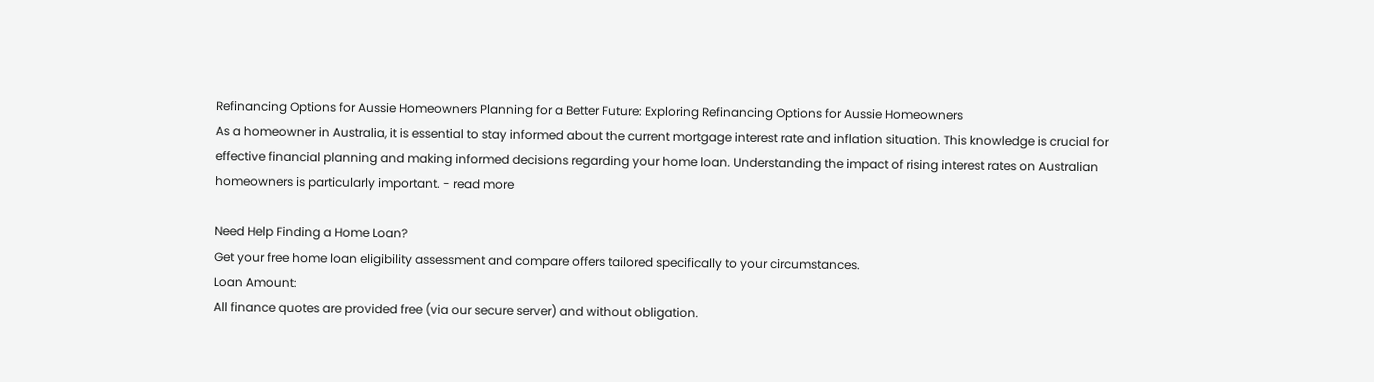Refinancing Options for Aussie Homeowners Planning for a Better Future: Exploring Refinancing Options for Aussie Homeowners
As a homeowner in Australia, it is essential to stay informed about the current mortgage interest rate and inflation situation. This knowledge is crucial for effective financial planning and making informed decisions regarding your home loan. Understanding the impact of rising interest rates on Australian homeowners is particularly important. - read more

Need Help Finding a Home Loan?
Get your free home loan eligibility assessment and compare offers tailored specifically to your circumstances.
Loan Amount:
All finance quotes are provided free (via our secure server) and without obligation.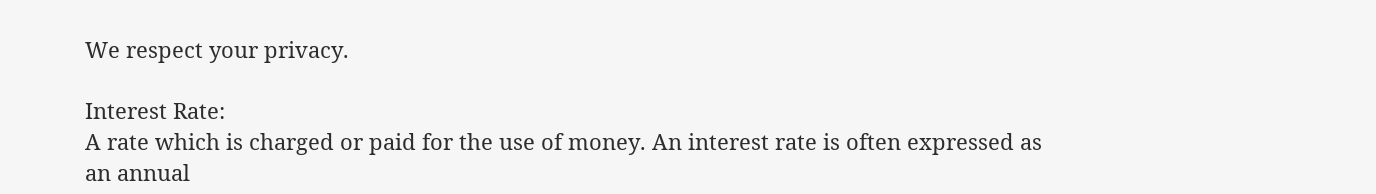We respect your privacy.

Interest Rate:
A rate which is charged or paid for the use of money. An interest rate is often expressed as an annual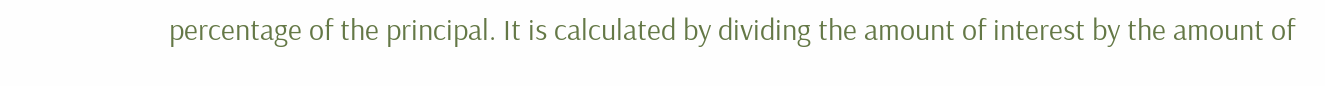percentage of the principal. It is calculated by dividing the amount of interest by the amount of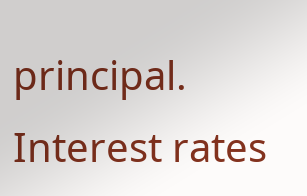principal. Interest rates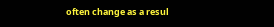often change as a resul